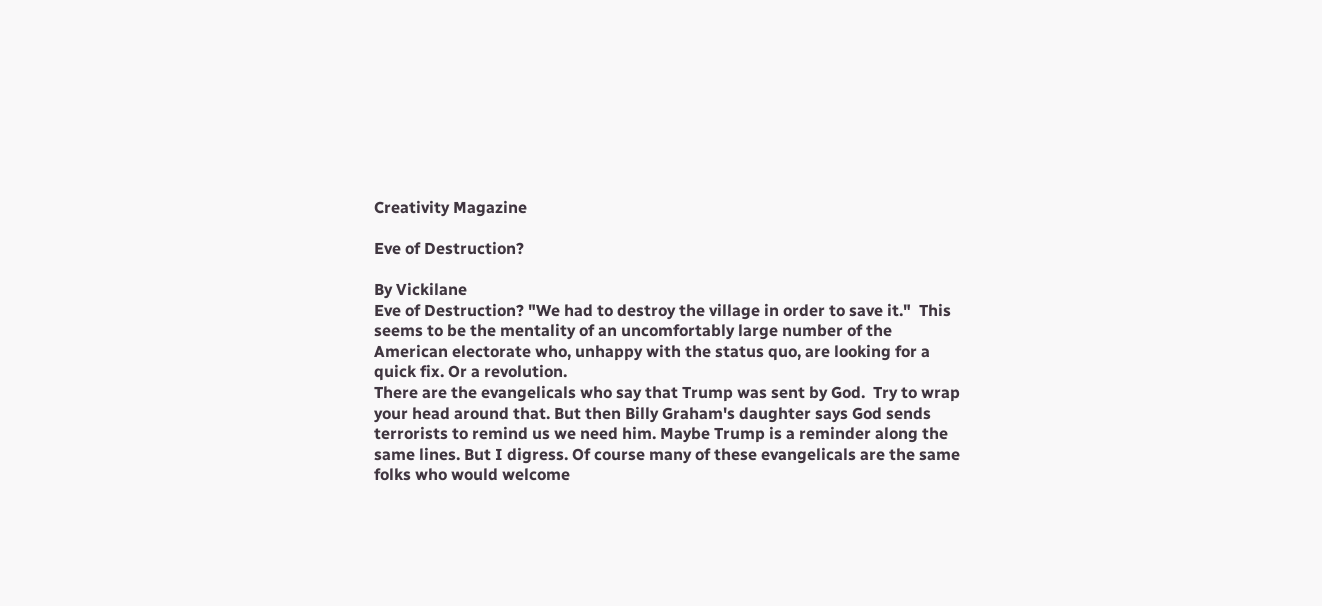Creativity Magazine

Eve of Destruction?

By Vickilane
Eve of Destruction? "We had to destroy the village in order to save it."  This seems to be the mentality of an uncomfortably large number of the American electorate who, unhappy with the status quo, are looking for a quick fix. Or a revolution.
There are the evangelicals who say that Trump was sent by God.  Try to wrap your head around that. But then Billy Graham's daughter says God sends terrorists to remind us we need him. Maybe Trump is a reminder along the same lines. But I digress. Of course many of these evangelicals are the same folks who would welcome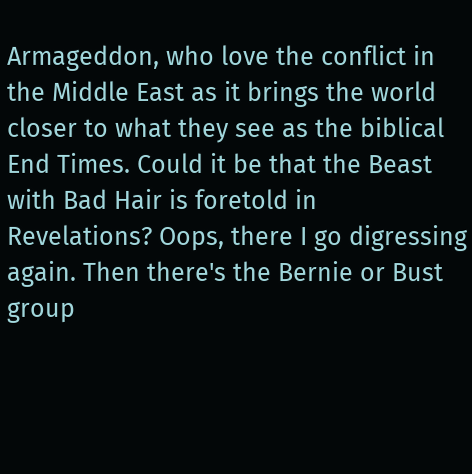Armageddon, who love the conflict in the Middle East as it brings the world closer to what they see as the biblical End Times. Could it be that the Beast with Bad Hair is foretold in Revelations? Oops, there I go digressing again. Then there's the Bernie or Bust group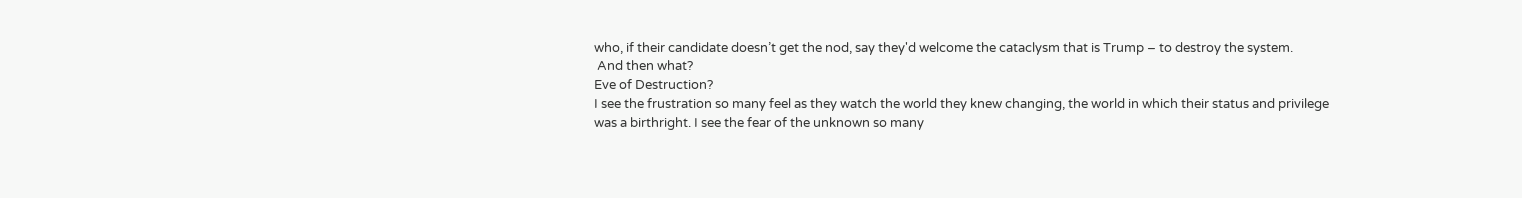who, if their candidate doesn’t get the nod, say they'd welcome the cataclysm that is Trump – to destroy the system.
 And then what?
Eve of Destruction?
I see the frustration so many feel as they watch the world they knew changing, the world in which their status and privilege was a birthright. I see the fear of the unknown so many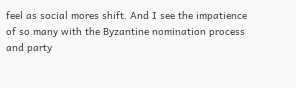feel as social mores shift. And I see the impatience of so many with the Byzantine nomination process and party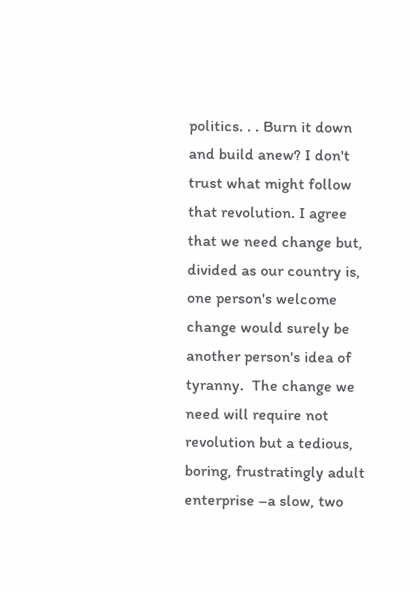politics. . . Burn it down and build anew? I don't trust what might follow that revolution. I agree that we need change but, divided as our country is, one person's welcome change would surely be another person's idea of tyranny.  The change we need will require not revolution but a tedious, boring, frustratingly adult enterprise –a slow, two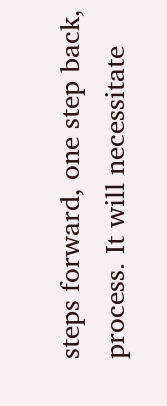steps forward, one step back, process. It will necessitate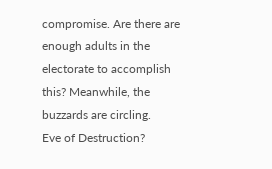compromise. Are there are enough adults in the electorate to accomplish this? Meanwhile, the buzzards are circling.
Eve of Destruction?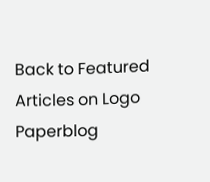Back to Featured Articles on Logo Paperblog